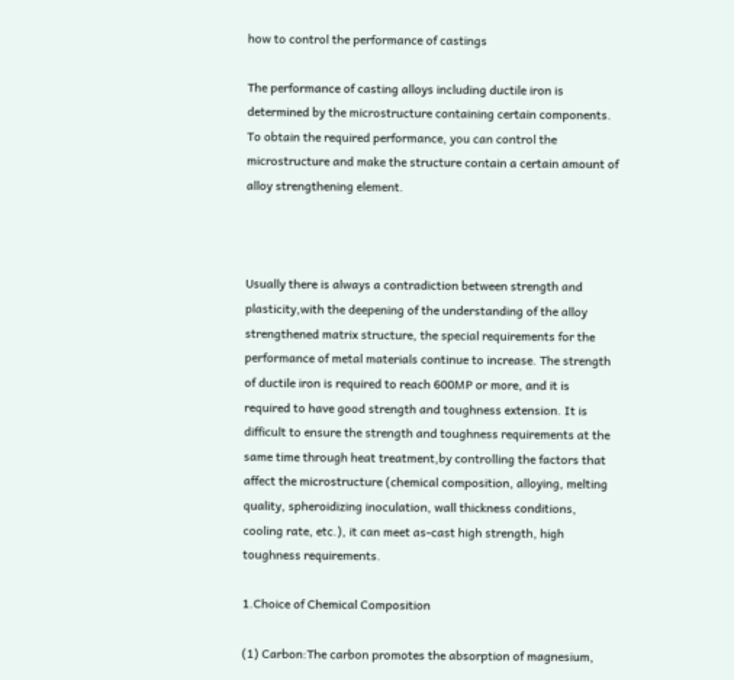how to control the performance of castings

The performance of casting alloys including ductile iron is determined by the microstructure containing certain components. To obtain the required performance, you can control the microstructure and make the structure contain a certain amount of alloy strengthening element.



Usually there is always a contradiction between strength and plasticity,with the deepening of the understanding of the alloy strengthened matrix structure, the special requirements for the performance of metal materials continue to increase. The strength of ductile iron is required to reach 600MP or more, and it is required to have good strength and toughness extension. It is difficult to ensure the strength and toughness requirements at the same time through heat treatment,by controlling the factors that affect the microstructure (chemical composition, alloying, melting quality, spheroidizing inoculation, wall thickness conditions, cooling rate, etc.), it can meet as-cast high strength, high toughness requirements.

1.Choice of Chemical Composition

(1) Carbon:The carbon promotes the absorption of magnesium,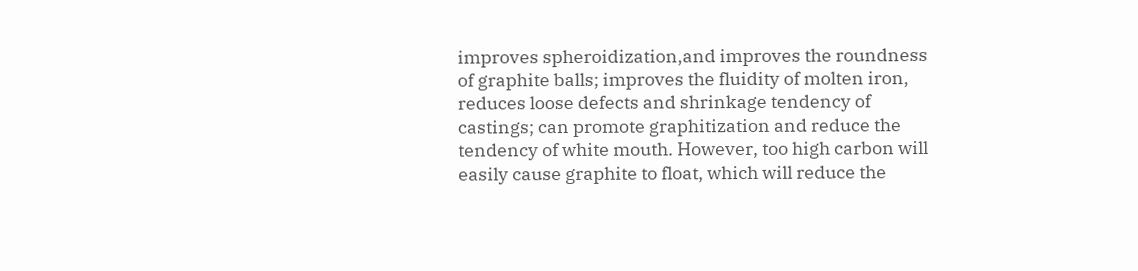improves spheroidization,and improves the roundness of graphite balls; improves the fluidity of molten iron, reduces loose defects and shrinkage tendency of castings; can promote graphitization and reduce the tendency of white mouth. However, too high carbon will easily cause graphite to float, which will reduce the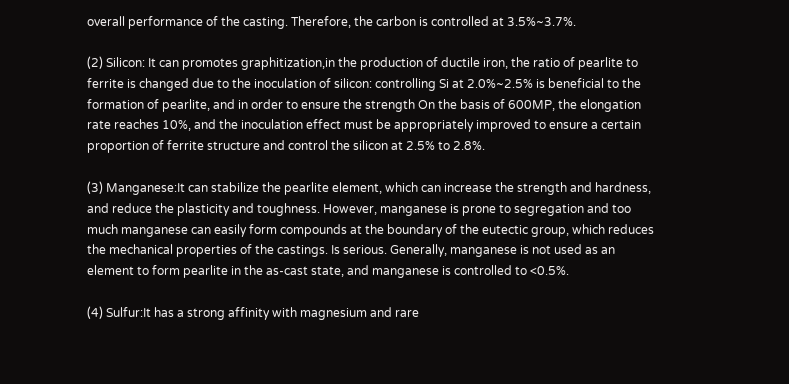overall performance of the casting. Therefore, the carbon is controlled at 3.5%~3.7%.

(2) Silicon: It can promotes graphitization,in the production of ductile iron, the ratio of pearlite to ferrite is changed due to the inoculation of silicon: controlling Si at 2.0%~2.5% is beneficial to the formation of pearlite, and in order to ensure the strength On the basis of 600MP, the elongation rate reaches 10%, and the inoculation effect must be appropriately improved to ensure a certain proportion of ferrite structure and control the silicon at 2.5% to 2.8%.

(3) Manganese:It can stabilize the pearlite element, which can increase the strength and hardness, and reduce the plasticity and toughness. However, manganese is prone to segregation and too much manganese can easily form compounds at the boundary of the eutectic group, which reduces the mechanical properties of the castings. Is serious. Generally, manganese is not used as an element to form pearlite in the as-cast state, and manganese is controlled to <0.5%.

(4) Sulfur:It has a strong affinity with magnesium and rare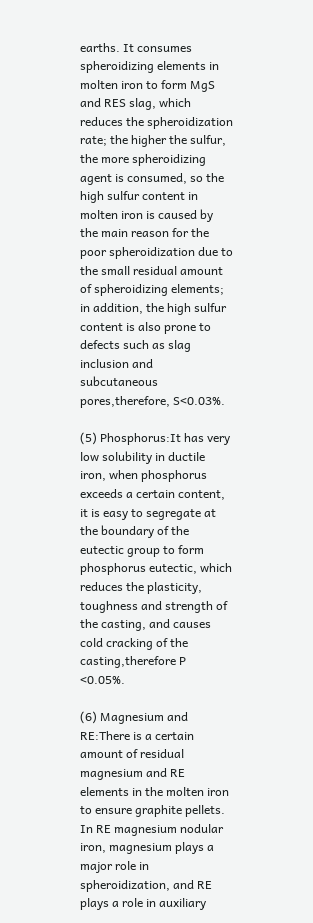earths. It consumes spheroidizing elements in molten iron to form MgS and RES slag, which reduces the spheroidization rate; the higher the sulfur, the more spheroidizing agent is consumed, so the high sulfur content in molten iron is caused by the main reason for the poor spheroidization due to the small residual amount of spheroidizing elements; in addition, the high sulfur content is also prone to defects such as slag inclusion and subcutaneous pores,therefore, S<0.03%.

(5) Phosphorus:It has very low solubility in ductile iron, when phosphorus exceeds a certain content, it is easy to segregate at the boundary of the eutectic group to form phosphorus eutectic, which reduces the plasticity, toughness and strength of the casting, and causes cold cracking of the casting,therefore P <0.05%.

(6) Magnesium and RE:There is a certain amount of residual magnesium and RE elements in the molten iron to ensure graphite pellets. In RE magnesium nodular iron, magnesium plays a major role in spheroidization, and RE plays a role in auxiliary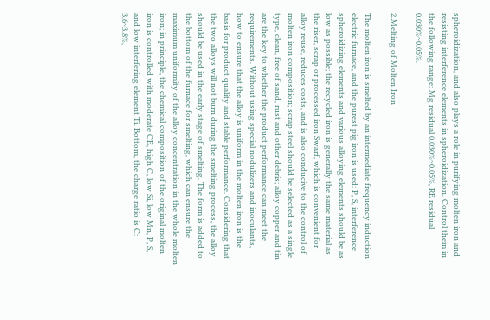spheroidization, and also plays a role in purifying molten iron and resisting interference elements in spheroidization. Control them in the following range: Mg residual 0.030%~0.05%, RE residual 0.030%~0.05%.

2.Melting of Molten Iron

The molten iron is smelted by an intermediate frequency induction electric furnace, and the purest pig iron is used: P, S, interference spheroidizing elements and various alloying elements should be as low as possible; the recycled iron is generally the same material as the riser, scrap or processed iron Swarf, which is convenient for alloy reuse, reduces costs, and is also conducive to the control of molten iron composition; scrap steel should be selected as a single type, clean, free of sand, rust and other debris; alloy copper and tin are the key to whether the product performance can meet the requirements. Without using special nodulizers and inoculants, how to ensure that the alloy is uniform in the molten iron is the basis for product quality and stable performance. Considering that the two alloys will not burn during the smelting process, the alloy should be used in the early stage of smelting. The form is added to the bottom of the furnace for smelting, which can ensure the maximum uniformity of the alloy concentration in the whole molten iron; in principle, the chemical composition of the original molten iron is controlled with moderate CE, high C, low Si, low Mn, P, S, and low interfering element Ti. Bottom, the charge ratio is C: 3.6~3.8%,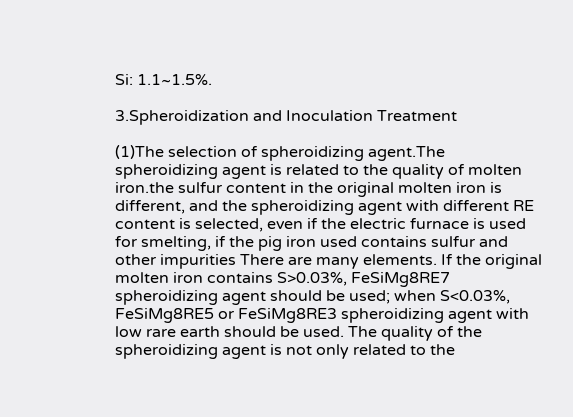Si: 1.1~1.5%.

3.Spheroidization and Inoculation Treatment

(1)The selection of spheroidizing agent.The spheroidizing agent is related to the quality of molten iron.the sulfur content in the original molten iron is different, and the spheroidizing agent with different RE content is selected, even if the electric furnace is used for smelting, if the pig iron used contains sulfur and other impurities There are many elements. If the original molten iron contains S>0.03%, FeSiMg8RE7 spheroidizing agent should be used; when S<0.03%, FeSiMg8RE5 or FeSiMg8RE3 spheroidizing agent with low rare earth should be used. The quality of the spheroidizing agent is not only related to the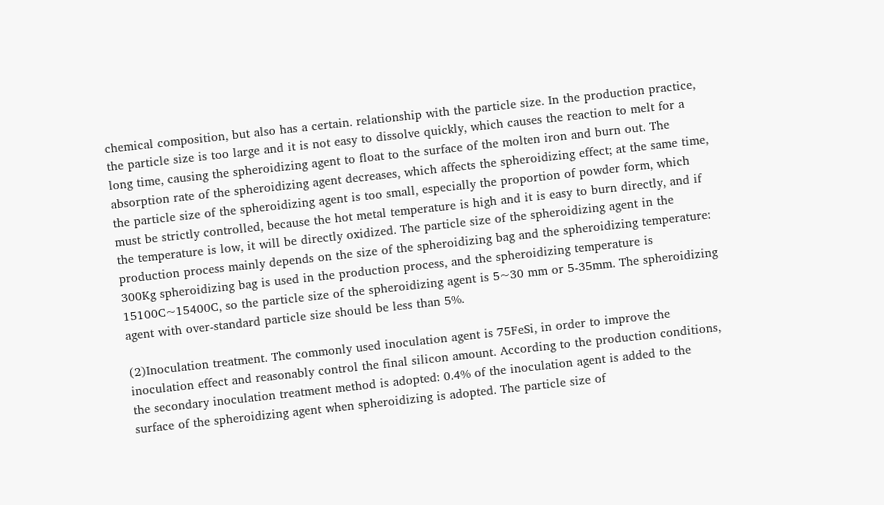chemical composition, but also has a certain. relationship with the particle size. In the production practice, the particle size is too large and it is not easy to dissolve quickly, which causes the reaction to melt for a long time, causing the spheroidizing agent to float to the surface of the molten iron and burn out. The absorption rate of the spheroidizing agent decreases, which affects the spheroidizing effect; at the same time, the particle size of the spheroidizing agent is too small, especially the proportion of powder form, which must be strictly controlled, because the hot metal temperature is high and it is easy to burn directly, and if the temperature is low, it will be directly oxidized. The particle size of the spheroidizing agent in the production process mainly depends on the size of the spheroidizing bag and the spheroidizing temperature: 300Kg spheroidizing bag is used in the production process, and the spheroidizing temperature is 15100C~15400C, so the particle size of the spheroidizing agent is 5~30 mm or 5-35mm. The spheroidizing agent with over-standard particle size should be less than 5%.

(2)Inoculation treatment. The commonly used inoculation agent is 75FeSi, in order to improve the inoculation effect and reasonably control the final silicon amount. According to the production conditions, the secondary inoculation treatment method is adopted: 0.4% of the inoculation agent is added to the surface of the spheroidizing agent when spheroidizing is adopted. The particle size of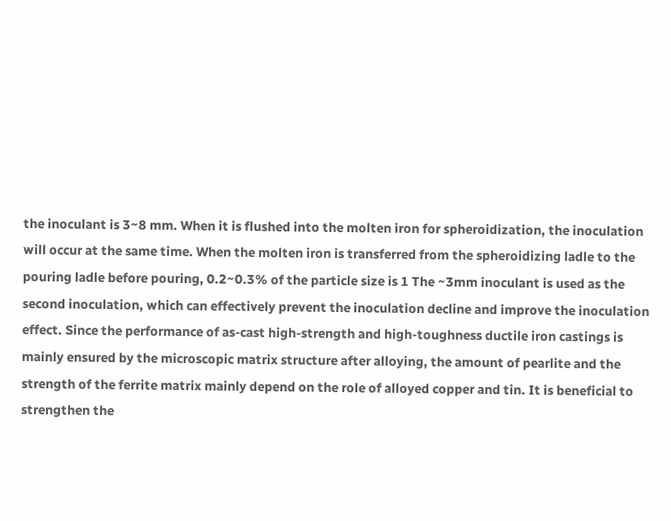the inoculant is 3~8 mm. When it is flushed into the molten iron for spheroidization, the inoculation will occur at the same time. When the molten iron is transferred from the spheroidizing ladle to the pouring ladle before pouring, 0.2~0.3% of the particle size is 1 The ~3mm inoculant is used as the second inoculation, which can effectively prevent the inoculation decline and improve the inoculation effect. Since the performance of as-cast high-strength and high-toughness ductile iron castings is mainly ensured by the microscopic matrix structure after alloying, the amount of pearlite and the strength of the ferrite matrix mainly depend on the role of alloyed copper and tin. It is beneficial to strengthen the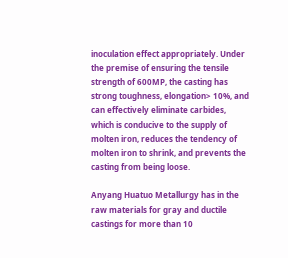inoculation effect appropriately. Under the premise of ensuring the tensile strength of 600MP, the casting has strong toughness, elongation> 10%, and can effectively eliminate carbides, which is conducive to the supply of molten iron, reduces the tendency of molten iron to shrink, and prevents the casting from being loose.

Anyang Huatuo Metallurgy has in the raw materials for gray and ductile castings for more than 10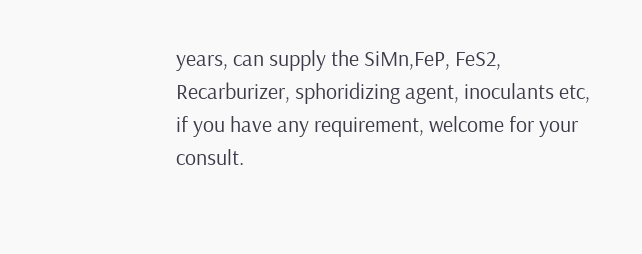years, can supply the SiMn,FeP, FeS2, Recarburizer, sphoridizing agent, inoculants etc, if you have any requirement, welcome for your consult.